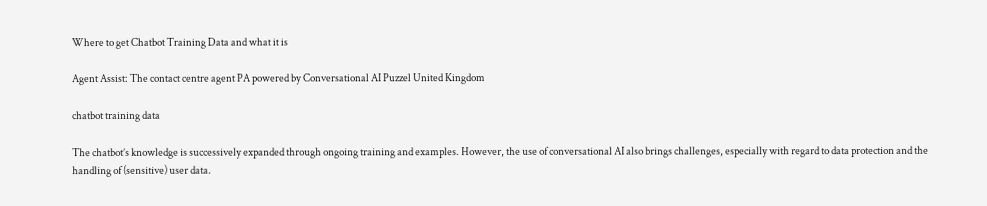Where to get Chatbot Training Data and what it is

Agent Assist: The contact centre agent PA powered by Conversational AI Puzzel United Kingdom

chatbot training data

The chatbot’s knowledge is successively expanded through ongoing training and examples. However, the use of conversational AI also brings challenges, especially with regard to data protection and the handling of (sensitive) user data.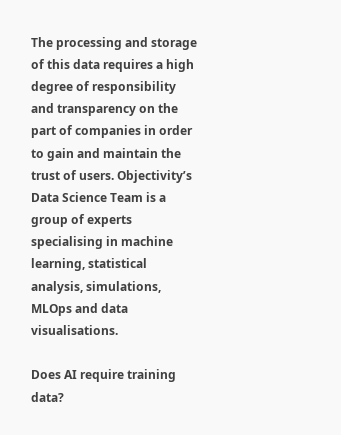The processing and storage of this data requires a high degree of responsibility and transparency on the part of companies in order to gain and maintain the trust of users. Objectivity’s Data Science Team is a group of experts specialising in machine learning, statistical analysis, simulations, MLOps and data visualisations.

Does AI require training data?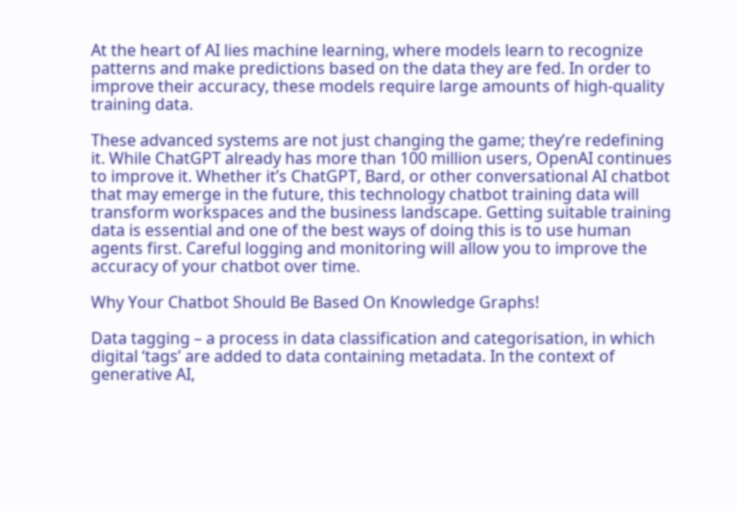At the heart of AI lies machine learning, where models learn to recognize patterns and make predictions based on the data they are fed. In order to improve their accuracy, these models require large amounts of high-quality training data.

These advanced systems are not just changing the game; they’re redefining it. While ChatGPT already has more than 100 million users, OpenAI continues to improve it. Whether it’s ChatGPT, Bard, or other conversational AI chatbot that may emerge in the future, this technology chatbot training data will transform workspaces and the business landscape. Getting suitable training data is essential and one of the best ways of doing this is to use human agents first. Careful logging and monitoring will allow you to improve the accuracy of your chatbot over time.

Why Your Chatbot Should Be Based On Knowledge Graphs!

Data tagging – a process in data classification and categorisation, in which digital ‘tags’ are added to data containing metadata. In the context of generative AI,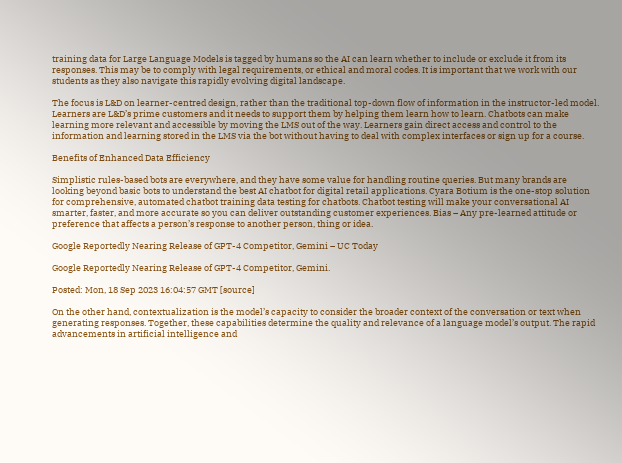training data for Large Language Models is tagged by humans so the AI can learn whether to include or exclude it from its responses. This may be to comply with legal requirements, or ethical and moral codes. It is important that we work with our students as they also navigate this rapidly evolving digital landscape.

The focus is L&D on learner-centred design, rather than the traditional top-down flow of information in the instructor-led model. Learners are L&D’s prime customers and it needs to support them by helping them learn how to learn. Chatbots can make learning more relevant and accessible by moving the LMS out of the way. Learners gain direct access and control to the information and learning stored in the LMS via the bot without having to deal with complex interfaces or sign up for a course.

Benefits of Enhanced Data Efficiency

Simplistic rules-based bots are everywhere, and they have some value for handling routine queries. But many brands are looking beyond basic bots to understand the best AI chatbot for digital retail applications. Cyara Botium is the one-stop solution for comprehensive, automated chatbot training data testing for chatbots. Chatbot testing will make your conversational AI smarter, faster, and more accurate so you can deliver outstanding customer experiences. Bias – Any pre-learned attitude or preference that affects a person’s response to another person, thing or idea.

Google Reportedly Nearing Release of GPT-4 Competitor, Gemini – UC Today

Google Reportedly Nearing Release of GPT-4 Competitor, Gemini.

Posted: Mon, 18 Sep 2023 16:04:57 GMT [source]

On the other hand, contextualization is the model’s capacity to consider the broader context of the conversation or text when generating responses. Together, these capabilities determine the quality and relevance of a language model’s output. The rapid advancements in artificial intelligence and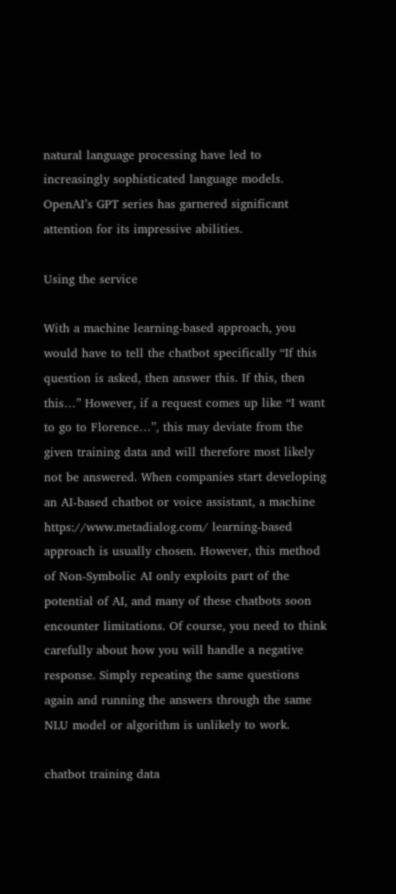natural language processing have led to increasingly sophisticated language models. OpenAI’s GPT series has garnered significant attention for its impressive abilities.

Using the service

With a machine learning-based approach, you would have to tell the chatbot specifically “If this question is asked, then answer this. If this, then this…” However, if a request comes up like “I want to go to Florence…”, this may deviate from the given training data and will therefore most likely not be answered. When companies start developing an AI-based chatbot or voice assistant, a machine https://www.metadialog.com/ learning-based approach is usually chosen. However, this method of Non-Symbolic AI only exploits part of the potential of AI, and many of these chatbots soon encounter limitations. Of course, you need to think carefully about how you will handle a negative response. Simply repeating the same questions again and running the answers through the same NLU model or algorithm is unlikely to work.

chatbot training data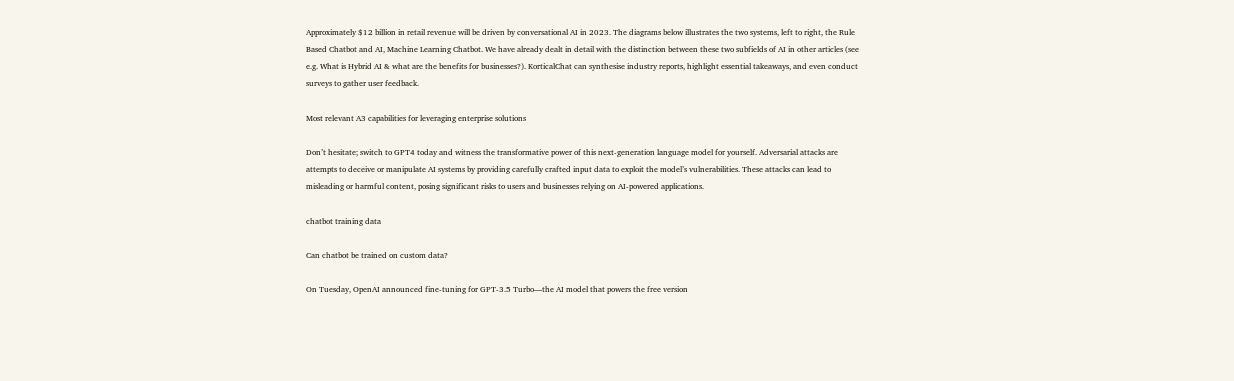Approximately $12 billion in retail revenue will be driven by conversational AI in 2023. The diagrams below illustrates the two systems, left to right, the Rule Based Chatbot and AI, Machine Learning Chatbot. We have already dealt in detail with the distinction between these two subfields of AI in other articles (see e.g. What is Hybrid AI & what are the benefits for businesses?). KorticalChat can synthesise industry reports, highlight essential takeaways, and even conduct surveys to gather user feedback.

Most relevant A3 capabilities for leveraging enterprise solutions

Don’t hesitate; switch to GPT4 today and witness the transformative power of this next-generation language model for yourself. Adversarial attacks are attempts to deceive or manipulate AI systems by providing carefully crafted input data to exploit the model’s vulnerabilities. These attacks can lead to misleading or harmful content, posing significant risks to users and businesses relying on AI-powered applications.

chatbot training data

Can chatbot be trained on custom data?

On Tuesday, OpenAI announced fine-tuning for GPT-3.5 Turbo—the AI model that powers the free version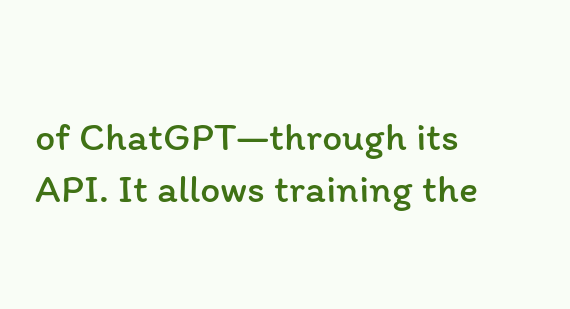of ChatGPT—through its API. It allows training the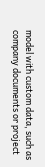model with custom data, such as company documents or project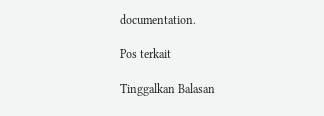documentation.

Pos terkait

Tinggalkan Balasan